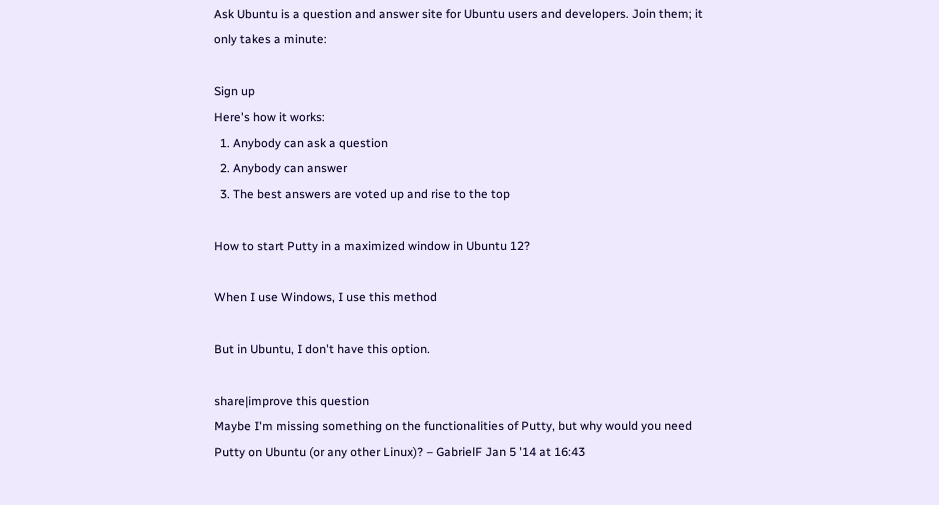Ask Ubuntu is a question and answer site for Ubuntu users and developers. Join them; it only takes a minute:

Sign up
Here's how it works:
  1. Anybody can ask a question
  2. Anybody can answer
  3. The best answers are voted up and rise to the top

How to start Putty in a maximized window in Ubuntu 12?

When I use Windows, I use this method

But in Ubuntu, I don't have this option.

share|improve this question
Maybe I'm missing something on the functionalities of Putty, but why would you need Putty on Ubuntu (or any other Linux)? – GabrielF Jan 5 '14 at 16:43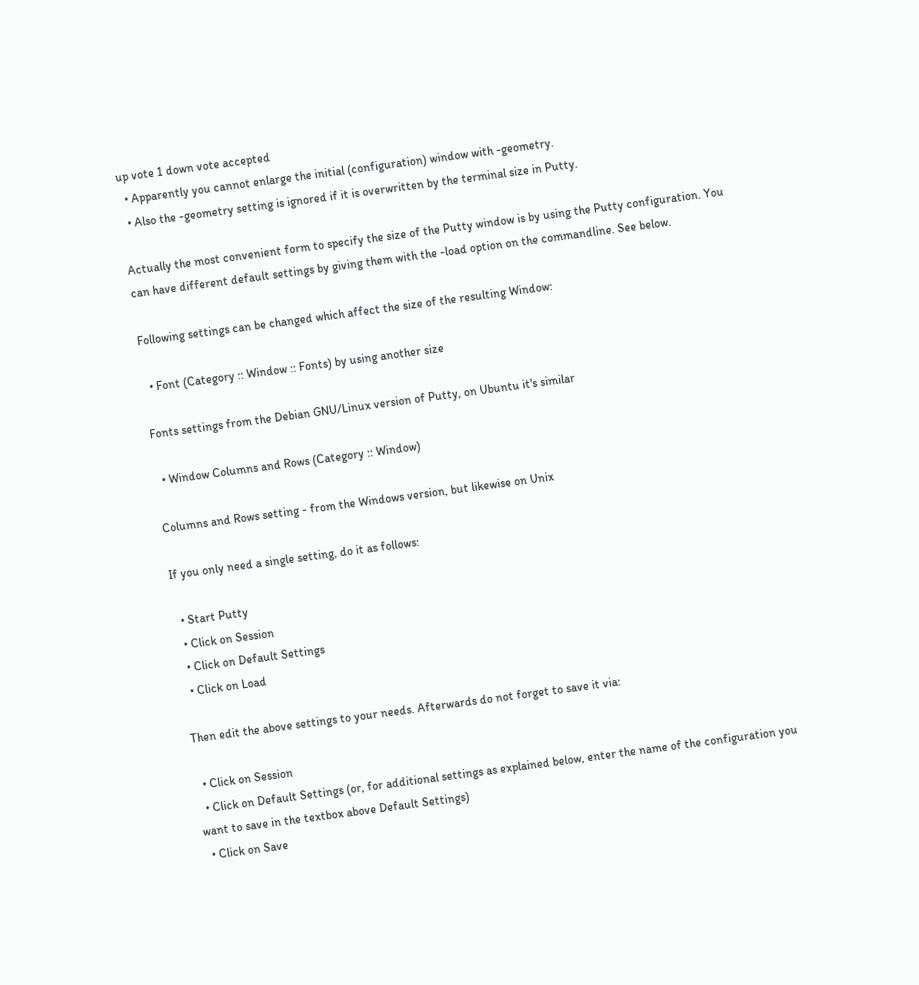up vote 1 down vote accepted
  • Apparently you cannot enlarge the initial (configuration) window with -geometry.
  • Also the -geometry setting is ignored if it is overwritten by the terminal size in Putty.

Actually the most convenient form to specify the size of the Putty window is by using the Putty configuration. You can have different default settings by giving them with the -load option on the commandline. See below.

Following settings can be changed which affect the size of the resulting Window:

  • Font (Category :: Window :: Fonts) by using another size

Fonts settings from the Debian GNU/Linux version of Putty, on Ubuntu it's similar

  • Window Columns and Rows (Category :: Window)

Columns and Rows setting - from the Windows version, but likewise on Unix

If you only need a single setting, do it as follows:

  • Start Putty
  • Click on Session
  • Click on Default Settings
  • Click on Load

Then edit the above settings to your needs. Afterwards do not forget to save it via:

  • Click on Session
  • Click on Default Settings (or, for additional settings as explained below, enter the name of the configuration you want to save in the textbox above Default Settings)
  • Click on Save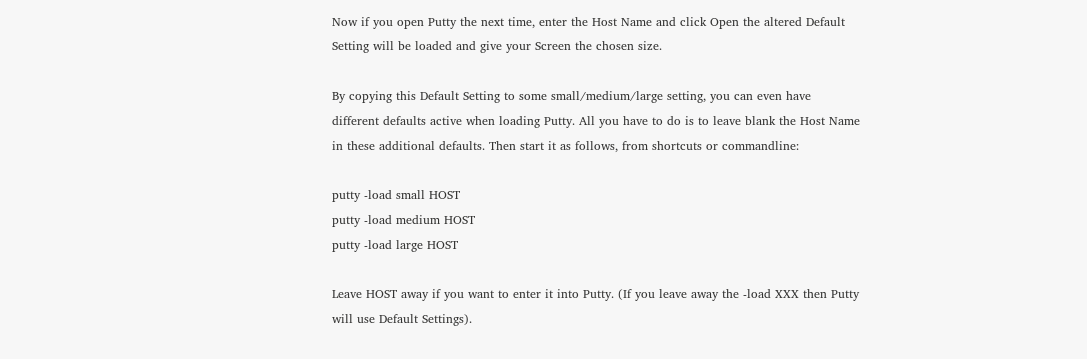Now if you open Putty the next time, enter the Host Name and click Open the altered Default Setting will be loaded and give your Screen the chosen size.

By copying this Default Setting to some small/medium/large setting, you can even have different defaults active when loading Putty. All you have to do is to leave blank the Host Name in these additional defaults. Then start it as follows, from shortcuts or commandline:

putty -load small HOST
putty -load medium HOST
putty -load large HOST

Leave HOST away if you want to enter it into Putty. (If you leave away the -load XXX then Putty will use Default Settings).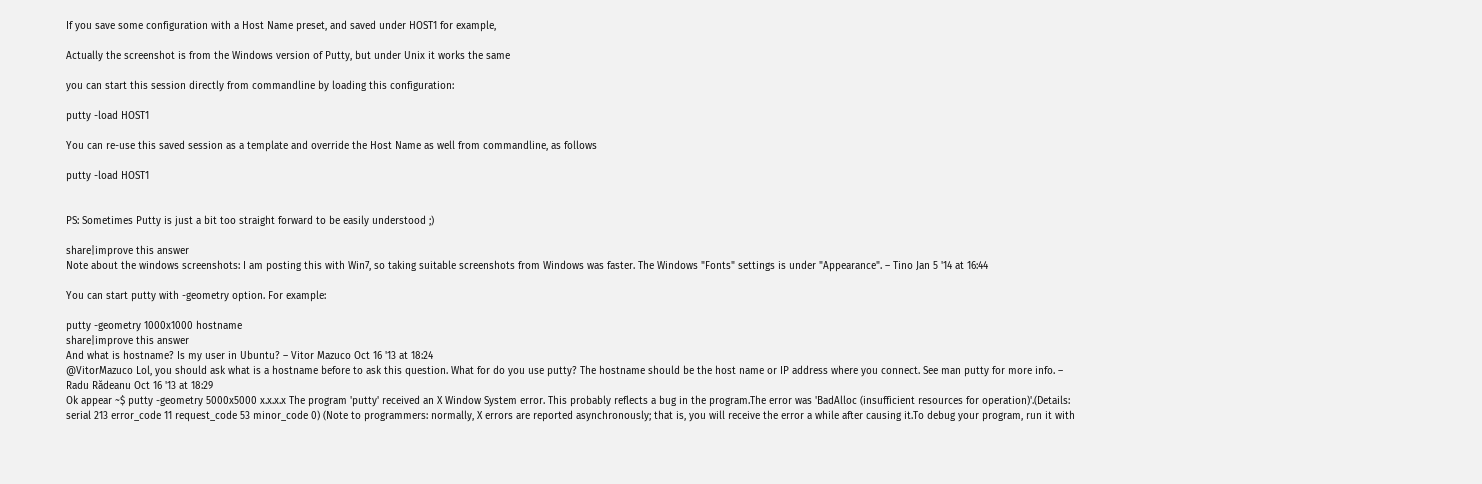If you save some configuration with a Host Name preset, and saved under HOST1 for example,

Actually the screenshot is from the Windows version of Putty, but under Unix it works the same

you can start this session directly from commandline by loading this configuration:

putty -load HOST1

You can re-use this saved session as a template and override the Host Name as well from commandline, as follows

putty -load HOST1


PS: Sometimes Putty is just a bit too straight forward to be easily understood ;)

share|improve this answer
Note about the windows screenshots: I am posting this with Win7, so taking suitable screenshots from Windows was faster. The Windows "Fonts" settings is under "Appearance". – Tino Jan 5 '14 at 16:44

You can start putty with -geometry option. For example:

putty -geometry 1000x1000 hostname
share|improve this answer
And what is hostname? Is my user in Ubuntu? – Vitor Mazuco Oct 16 '13 at 18:24
@VitorMazuco Lol, you should ask what is a hostname before to ask this question. What for do you use putty? The hostname should be the host name or IP address where you connect. See man putty for more info. – Radu Rădeanu Oct 16 '13 at 18:29
Ok appear ~$ putty -geometry 5000x5000 x.x.x.x The program 'putty' received an X Window System error. This probably reflects a bug in the program.The error was 'BadAlloc (insufficient resources for operation)'.(Details: serial 213 error_code 11 request_code 53 minor_code 0) (Note to programmers: normally, X errors are reported asynchronously; that is, you will receive the error a while after causing it.To debug your program, run it with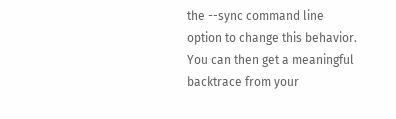the --sync command line option to change this behavior. You can then get a meaningful backtrace from your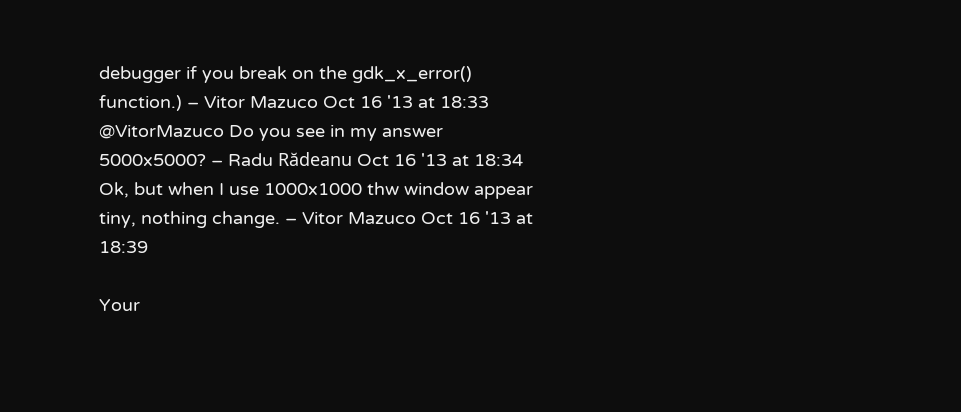debugger if you break on the gdk_x_error() function.) – Vitor Mazuco Oct 16 '13 at 18:33
@VitorMazuco Do you see in my answer 5000x5000? – Radu Rădeanu Oct 16 '13 at 18:34
Ok, but when I use 1000x1000 thw window appear tiny, nothing change. – Vitor Mazuco Oct 16 '13 at 18:39

Your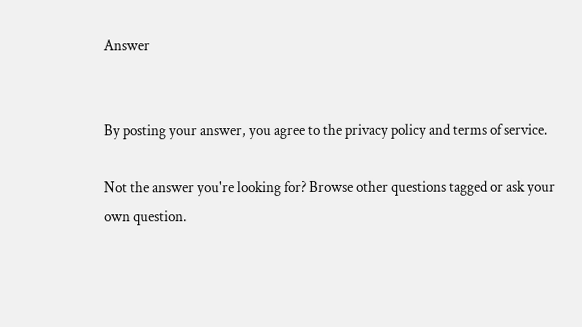Answer


By posting your answer, you agree to the privacy policy and terms of service.

Not the answer you're looking for? Browse other questions tagged or ask your own question.